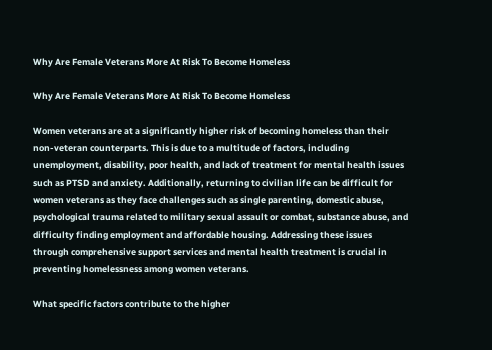Why Are Female Veterans More At Risk To Become Homeless

Why Are Female Veterans More At Risk To Become Homeless

Women veterans are at a significantly higher risk of becoming homeless than their non-veteran counterparts. This is due to a multitude of factors, including unemployment, disability, poor health, and lack of treatment for mental health issues such as PTSD and anxiety. Additionally, returning to civilian life can be difficult for women veterans as they face challenges such as single parenting, domestic abuse, psychological trauma related to military sexual assault or combat, substance abuse, and difficulty finding employment and affordable housing. Addressing these issues through comprehensive support services and mental health treatment is crucial in preventing homelessness among women veterans.

What specific factors contribute to the higher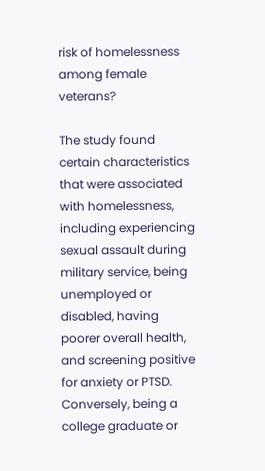risk of homelessness among female veterans?

The study found certain characteristics that were associated with homelessness, including experiencing sexual assault during military service, being unemployed or disabled, having poorer overall health, and screening positive for anxiety or PTSD. Conversely, being a college graduate or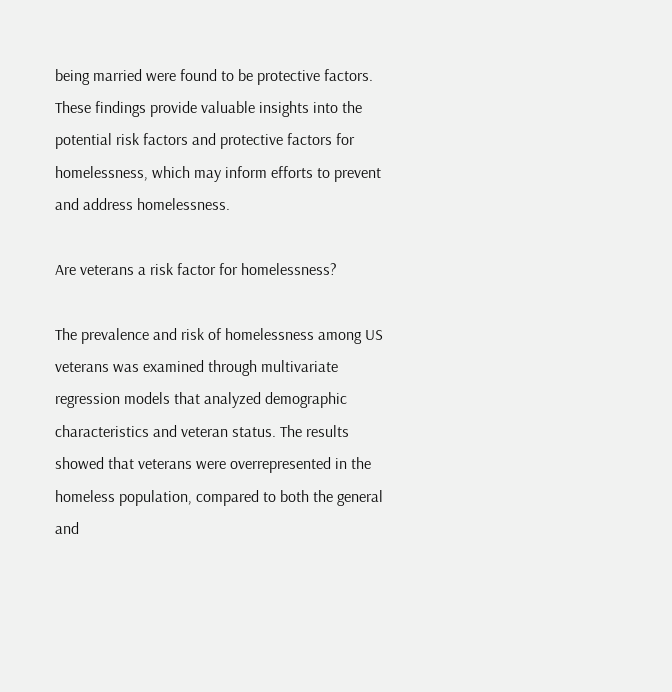being married were found to be protective factors. These findings provide valuable insights into the potential risk factors and protective factors for homelessness, which may inform efforts to prevent and address homelessness.

Are veterans a risk factor for homelessness?

The prevalence and risk of homelessness among US veterans was examined through multivariate regression models that analyzed demographic characteristics and veteran status. The results showed that veterans were overrepresented in the homeless population, compared to both the general and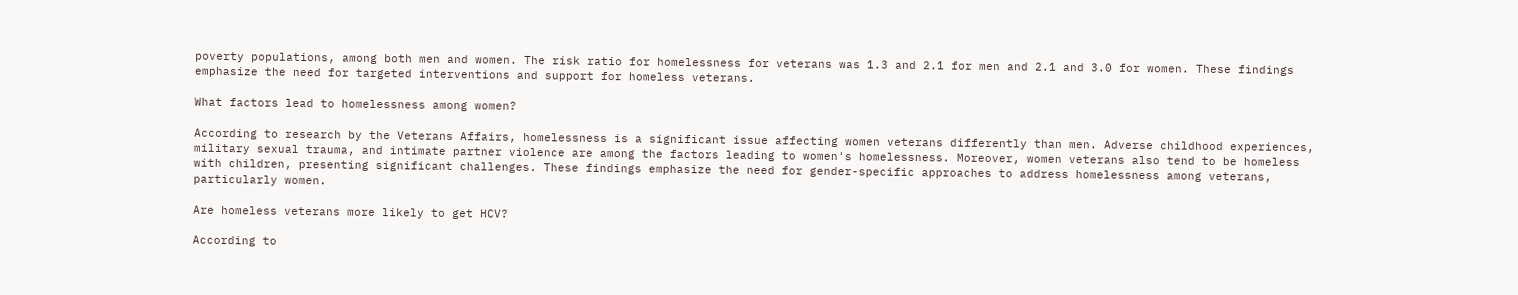poverty populations, among both men and women. The risk ratio for homelessness for veterans was 1.3 and 2.1 for men and 2.1 and 3.0 for women. These findings emphasize the need for targeted interventions and support for homeless veterans.

What factors lead to homelessness among women?

According to research by the Veterans Affairs, homelessness is a significant issue affecting women veterans differently than men. Adverse childhood experiences, military sexual trauma, and intimate partner violence are among the factors leading to women's homelessness. Moreover, women veterans also tend to be homeless with children, presenting significant challenges. These findings emphasize the need for gender-specific approaches to address homelessness among veterans, particularly women.

Are homeless veterans more likely to get HCV?

According to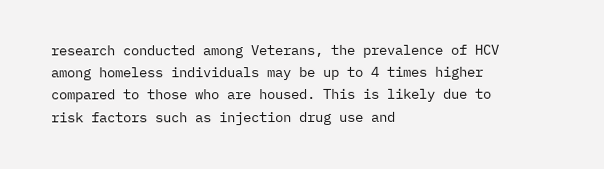research conducted among Veterans, the prevalence of HCV among homeless individuals may be up to 4 times higher compared to those who are housed. This is likely due to risk factors such as injection drug use and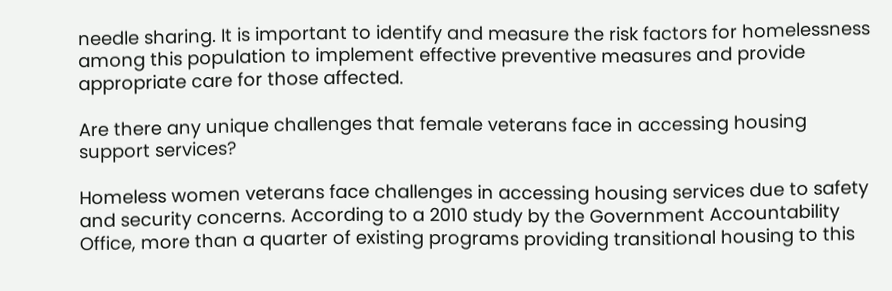needle sharing. It is important to identify and measure the risk factors for homelessness among this population to implement effective preventive measures and provide appropriate care for those affected.

Are there any unique challenges that female veterans face in accessing housing support services?

Homeless women veterans face challenges in accessing housing services due to safety and security concerns. According to a 2010 study by the Government Accountability Office, more than a quarter of existing programs providing transitional housing to this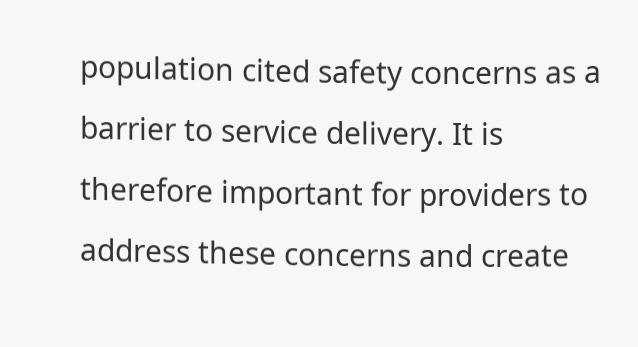population cited safety concerns as a barrier to service delivery. It is therefore important for providers to address these concerns and create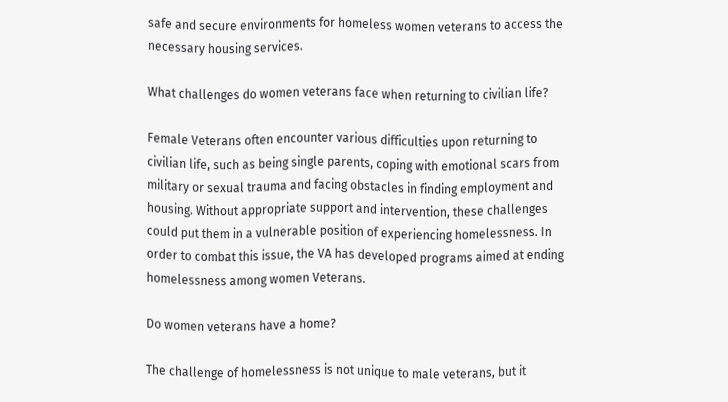safe and secure environments for homeless women veterans to access the necessary housing services.

What challenges do women veterans face when returning to civilian life?

Female Veterans often encounter various difficulties upon returning to civilian life, such as being single parents, coping with emotional scars from military or sexual trauma and facing obstacles in finding employment and housing. Without appropriate support and intervention, these challenges could put them in a vulnerable position of experiencing homelessness. In order to combat this issue, the VA has developed programs aimed at ending homelessness among women Veterans.

Do women veterans have a home?

The challenge of homelessness is not unique to male veterans, but it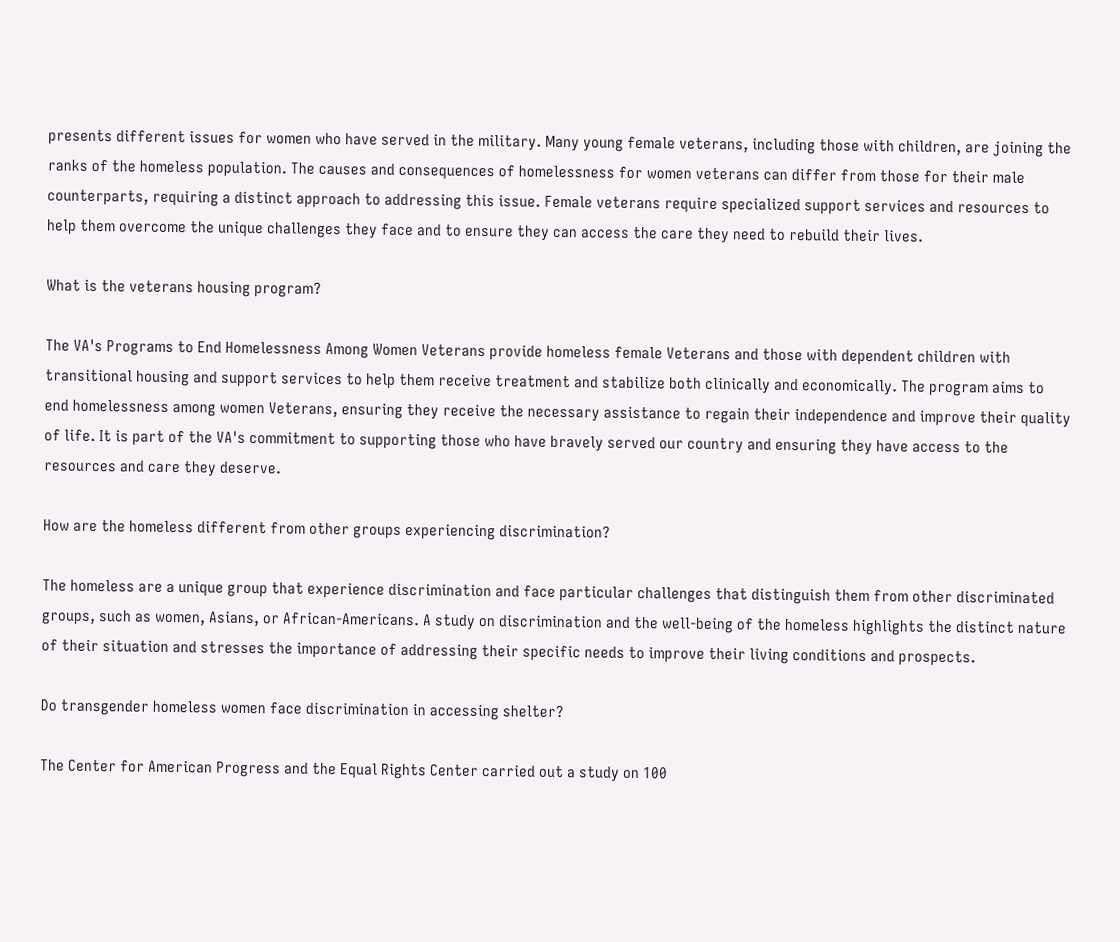presents different issues for women who have served in the military. Many young female veterans, including those with children, are joining the ranks of the homeless population. The causes and consequences of homelessness for women veterans can differ from those for their male counterparts, requiring a distinct approach to addressing this issue. Female veterans require specialized support services and resources to help them overcome the unique challenges they face and to ensure they can access the care they need to rebuild their lives.

What is the veterans housing program?

The VA's Programs to End Homelessness Among Women Veterans provide homeless female Veterans and those with dependent children with transitional housing and support services to help them receive treatment and stabilize both clinically and economically. The program aims to end homelessness among women Veterans, ensuring they receive the necessary assistance to regain their independence and improve their quality of life. It is part of the VA's commitment to supporting those who have bravely served our country and ensuring they have access to the resources and care they deserve.

How are the homeless different from other groups experiencing discrimination?

The homeless are a unique group that experience discrimination and face particular challenges that distinguish them from other discriminated groups, such as women, Asians, or African-Americans. A study on discrimination and the well-being of the homeless highlights the distinct nature of their situation and stresses the importance of addressing their specific needs to improve their living conditions and prospects.

Do transgender homeless women face discrimination in accessing shelter?

The Center for American Progress and the Equal Rights Center carried out a study on 100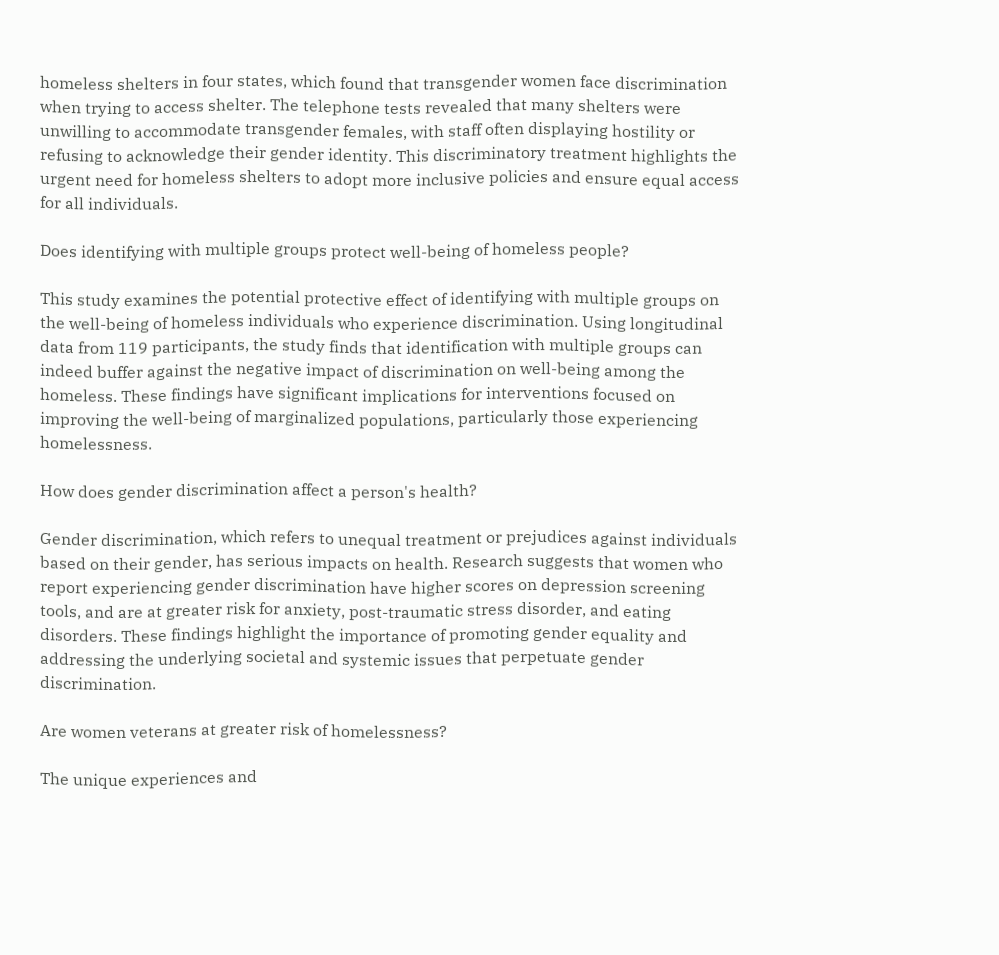homeless shelters in four states, which found that transgender women face discrimination when trying to access shelter. The telephone tests revealed that many shelters were unwilling to accommodate transgender females, with staff often displaying hostility or refusing to acknowledge their gender identity. This discriminatory treatment highlights the urgent need for homeless shelters to adopt more inclusive policies and ensure equal access for all individuals.

Does identifying with multiple groups protect well-being of homeless people?

This study examines the potential protective effect of identifying with multiple groups on the well-being of homeless individuals who experience discrimination. Using longitudinal data from 119 participants, the study finds that identification with multiple groups can indeed buffer against the negative impact of discrimination on well-being among the homeless. These findings have significant implications for interventions focused on improving the well-being of marginalized populations, particularly those experiencing homelessness.

How does gender discrimination affect a person's health?

Gender discrimination, which refers to unequal treatment or prejudices against individuals based on their gender, has serious impacts on health. Research suggests that women who report experiencing gender discrimination have higher scores on depression screening tools, and are at greater risk for anxiety, post-traumatic stress disorder, and eating disorders. These findings highlight the importance of promoting gender equality and addressing the underlying societal and systemic issues that perpetuate gender discrimination.

Are women veterans at greater risk of homelessness?

The unique experiences and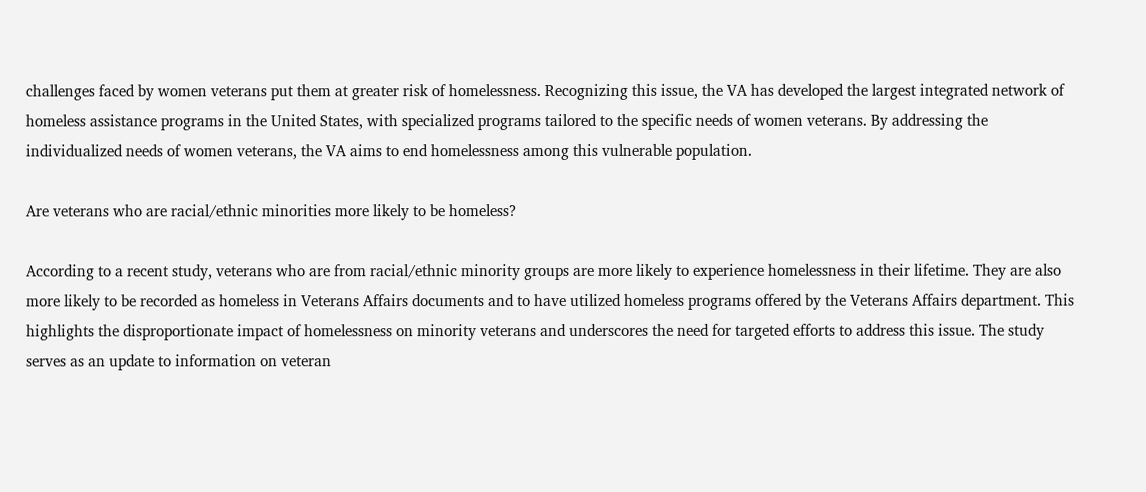challenges faced by women veterans put them at greater risk of homelessness. Recognizing this issue, the VA has developed the largest integrated network of homeless assistance programs in the United States, with specialized programs tailored to the specific needs of women veterans. By addressing the individualized needs of women veterans, the VA aims to end homelessness among this vulnerable population.

Are veterans who are racial/ethnic minorities more likely to be homeless?

According to a recent study, veterans who are from racial/ethnic minority groups are more likely to experience homelessness in their lifetime. They are also more likely to be recorded as homeless in Veterans Affairs documents and to have utilized homeless programs offered by the Veterans Affairs department. This highlights the disproportionate impact of homelessness on minority veterans and underscores the need for targeted efforts to address this issue. The study serves as an update to information on veteran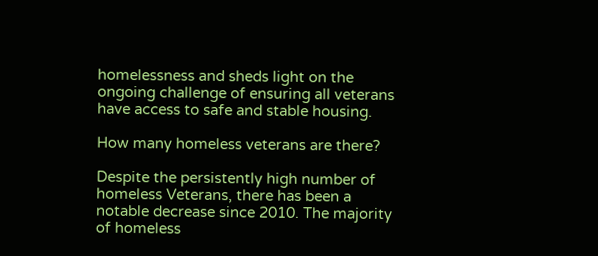homelessness and sheds light on the ongoing challenge of ensuring all veterans have access to safe and stable housing.

How many homeless veterans are there?

Despite the persistently high number of homeless Veterans, there has been a notable decrease since 2010. The majority of homeless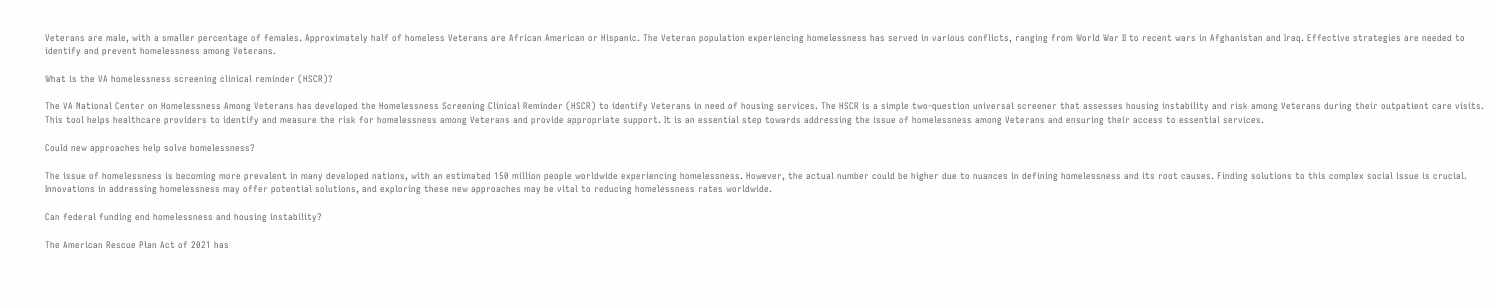Veterans are male, with a smaller percentage of females. Approximately half of homeless Veterans are African American or Hispanic. The Veteran population experiencing homelessness has served in various conflicts, ranging from World War II to recent wars in Afghanistan and Iraq. Effective strategies are needed to identify and prevent homelessness among Veterans.

What is the VA homelessness screening clinical reminder (HSCR)?

The VA National Center on Homelessness Among Veterans has developed the Homelessness Screening Clinical Reminder (HSCR) to identify Veterans in need of housing services. The HSCR is a simple two-question universal screener that assesses housing instability and risk among Veterans during their outpatient care visits. This tool helps healthcare providers to identify and measure the risk for homelessness among Veterans and provide appropriate support. It is an essential step towards addressing the issue of homelessness among Veterans and ensuring their access to essential services.

Could new approaches help solve homelessness?

The issue of homelessness is becoming more prevalent in many developed nations, with an estimated 150 million people worldwide experiencing homelessness. However, the actual number could be higher due to nuances in defining homelessness and its root causes. Finding solutions to this complex social issue is crucial. Innovations in addressing homelessness may offer potential solutions, and exploring these new approaches may be vital to reducing homelessness rates worldwide.

Can federal funding end homelessness and housing instability?

The American Rescue Plan Act of 2021 has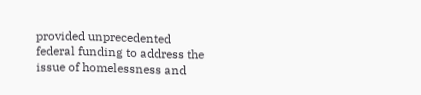provided unprecedented federal funding to address the issue of homelessness and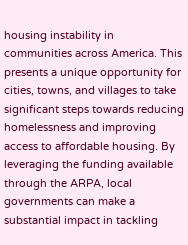housing instability in communities across America. This presents a unique opportunity for cities, towns, and villages to take significant steps towards reducing homelessness and improving access to affordable housing. By leveraging the funding available through the ARPA, local governments can make a substantial impact in tackling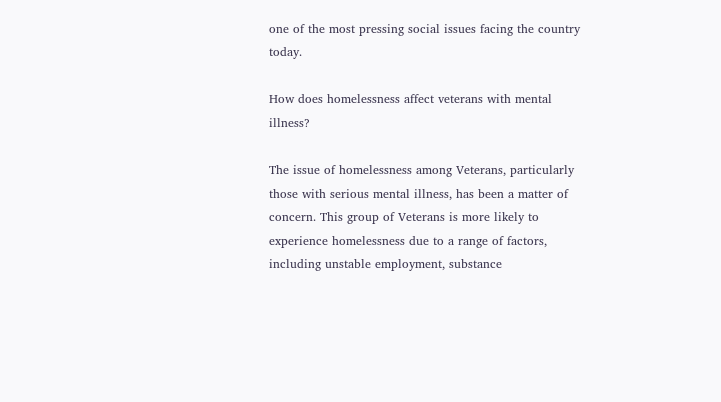one of the most pressing social issues facing the country today.

How does homelessness affect veterans with mental illness?

The issue of homelessness among Veterans, particularly those with serious mental illness, has been a matter of concern. This group of Veterans is more likely to experience homelessness due to a range of factors, including unstable employment, substance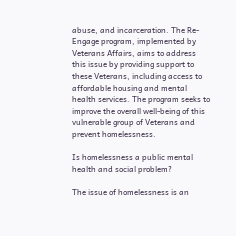abuse, and incarceration. The Re-Engage program, implemented by Veterans Affairs, aims to address this issue by providing support to these Veterans, including access to affordable housing and mental health services. The program seeks to improve the overall well-being of this vulnerable group of Veterans and prevent homelessness.

Is homelessness a public mental health and social problem?

The issue of homelessness is an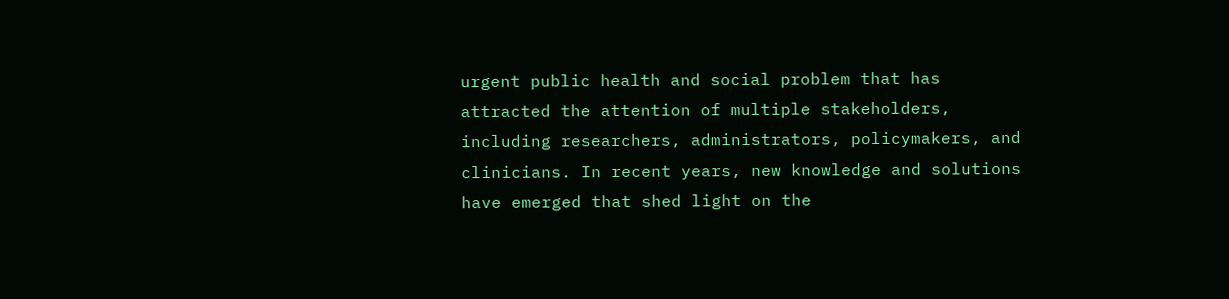urgent public health and social problem that has attracted the attention of multiple stakeholders, including researchers, administrators, policymakers, and clinicians. In recent years, new knowledge and solutions have emerged that shed light on the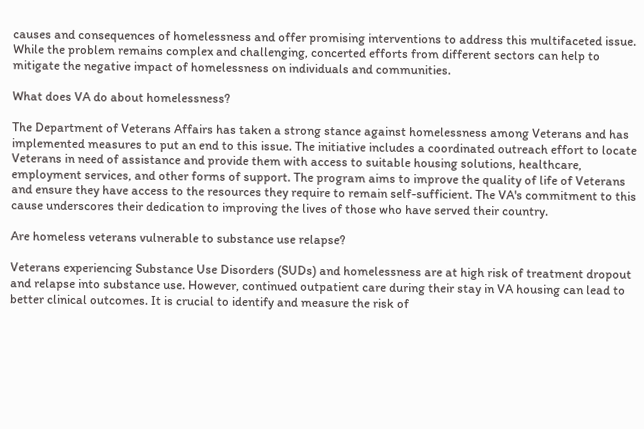causes and consequences of homelessness and offer promising interventions to address this multifaceted issue. While the problem remains complex and challenging, concerted efforts from different sectors can help to mitigate the negative impact of homelessness on individuals and communities.

What does VA do about homelessness?

The Department of Veterans Affairs has taken a strong stance against homelessness among Veterans and has implemented measures to put an end to this issue. The initiative includes a coordinated outreach effort to locate Veterans in need of assistance and provide them with access to suitable housing solutions, healthcare, employment services, and other forms of support. The program aims to improve the quality of life of Veterans and ensure they have access to the resources they require to remain self-sufficient. The VA's commitment to this cause underscores their dedication to improving the lives of those who have served their country.

Are homeless veterans vulnerable to substance use relapse?

Veterans experiencing Substance Use Disorders (SUDs) and homelessness are at high risk of treatment dropout and relapse into substance use. However, continued outpatient care during their stay in VA housing can lead to better clinical outcomes. It is crucial to identify and measure the risk of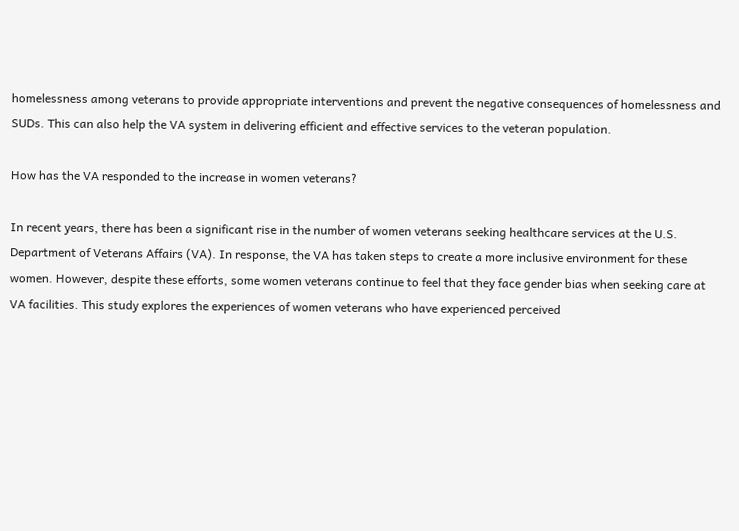homelessness among veterans to provide appropriate interventions and prevent the negative consequences of homelessness and SUDs. This can also help the VA system in delivering efficient and effective services to the veteran population.

How has the VA responded to the increase in women veterans?

In recent years, there has been a significant rise in the number of women veterans seeking healthcare services at the U.S. Department of Veterans Affairs (VA). In response, the VA has taken steps to create a more inclusive environment for these women. However, despite these efforts, some women veterans continue to feel that they face gender bias when seeking care at VA facilities. This study explores the experiences of women veterans who have experienced perceived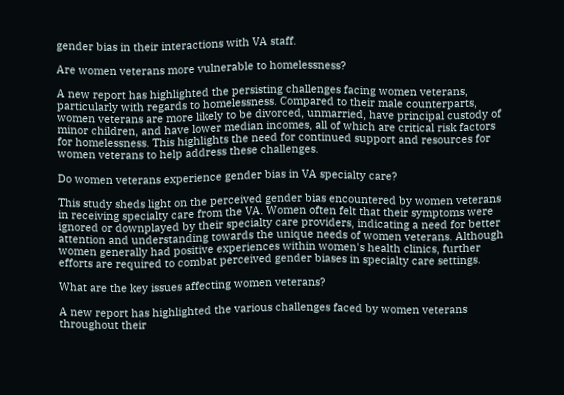gender bias in their interactions with VA staff.

Are women veterans more vulnerable to homelessness?

A new report has highlighted the persisting challenges facing women veterans, particularly with regards to homelessness. Compared to their male counterparts, women veterans are more likely to be divorced, unmarried, have principal custody of minor children, and have lower median incomes, all of which are critical risk factors for homelessness. This highlights the need for continued support and resources for women veterans to help address these challenges.

Do women veterans experience gender bias in VA specialty care?

This study sheds light on the perceived gender bias encountered by women veterans in receiving specialty care from the VA. Women often felt that their symptoms were ignored or downplayed by their specialty care providers, indicating a need for better attention and understanding towards the unique needs of women veterans. Although women generally had positive experiences within women's health clinics, further efforts are required to combat perceived gender biases in specialty care settings.

What are the key issues affecting women veterans?

A new report has highlighted the various challenges faced by women veterans throughout their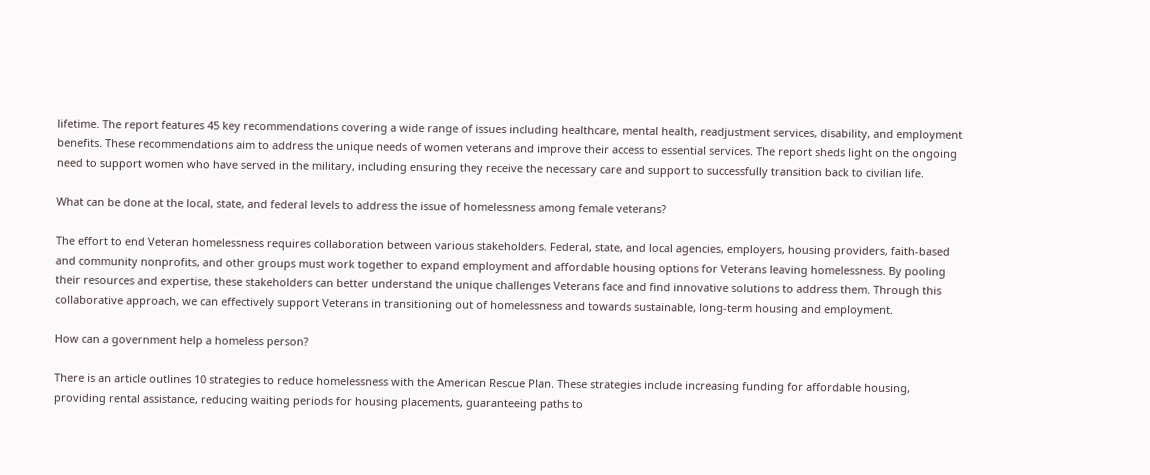lifetime. The report features 45 key recommendations covering a wide range of issues including healthcare, mental health, readjustment services, disability, and employment benefits. These recommendations aim to address the unique needs of women veterans and improve their access to essential services. The report sheds light on the ongoing need to support women who have served in the military, including ensuring they receive the necessary care and support to successfully transition back to civilian life.

What can be done at the local, state, and federal levels to address the issue of homelessness among female veterans?

The effort to end Veteran homelessness requires collaboration between various stakeholders. Federal, state, and local agencies, employers, housing providers, faith-based and community nonprofits, and other groups must work together to expand employment and affordable housing options for Veterans leaving homelessness. By pooling their resources and expertise, these stakeholders can better understand the unique challenges Veterans face and find innovative solutions to address them. Through this collaborative approach, we can effectively support Veterans in transitioning out of homelessness and towards sustainable, long-term housing and employment.

How can a government help a homeless person?

There is an article outlines 10 strategies to reduce homelessness with the American Rescue Plan. These strategies include increasing funding for affordable housing, providing rental assistance, reducing waiting periods for housing placements, guaranteeing paths to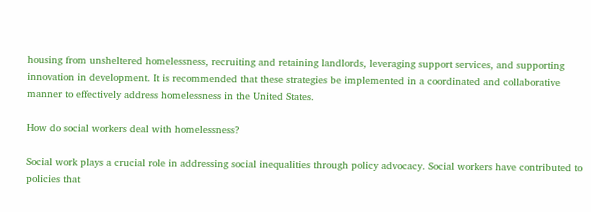housing from unsheltered homelessness, recruiting and retaining landlords, leveraging support services, and supporting innovation in development. It is recommended that these strategies be implemented in a coordinated and collaborative manner to effectively address homelessness in the United States.

How do social workers deal with homelessness?

Social work plays a crucial role in addressing social inequalities through policy advocacy. Social workers have contributed to policies that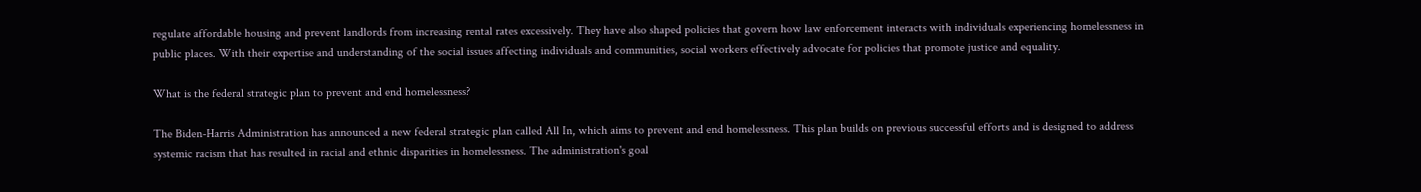regulate affordable housing and prevent landlords from increasing rental rates excessively. They have also shaped policies that govern how law enforcement interacts with individuals experiencing homelessness in public places. With their expertise and understanding of the social issues affecting individuals and communities, social workers effectively advocate for policies that promote justice and equality.

What is the federal strategic plan to prevent and end homelessness?

The Biden-Harris Administration has announced a new federal strategic plan called All In, which aims to prevent and end homelessness. This plan builds on previous successful efforts and is designed to address systemic racism that has resulted in racial and ethnic disparities in homelessness. The administration's goal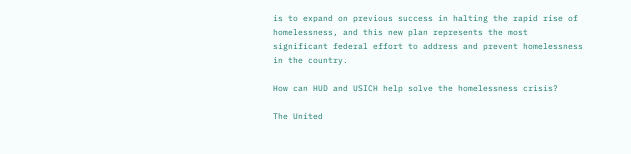is to expand on previous success in halting the rapid rise of homelessness, and this new plan represents the most significant federal effort to address and prevent homelessness in the country.

How can HUD and USICH help solve the homelessness crisis?

The United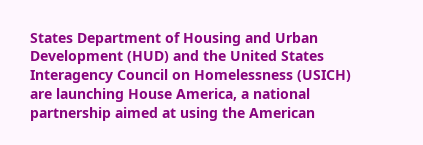States Department of Housing and Urban Development (HUD) and the United States Interagency Council on Homelessness (USICH) are launching House America, a national partnership aimed at using the American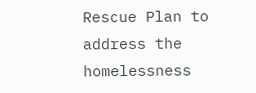Rescue Plan to address the homelessness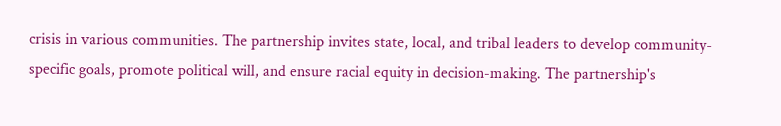crisis in various communities. The partnership invites state, local, and tribal leaders to develop community-specific goals, promote political will, and ensure racial equity in decision-making. The partnership's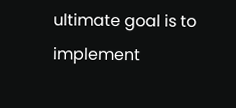ultimate goal is to implement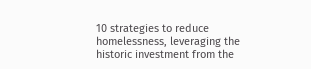10 strategies to reduce homelessness, leveraging the historic investment from the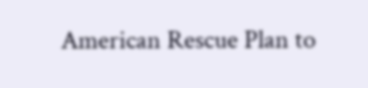American Rescue Plan to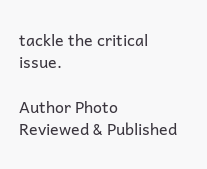tackle the critical issue.

Author Photo
Reviewed & Published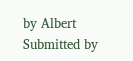by Albert
Submitted by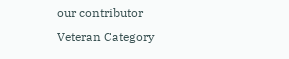our contributor
Veteran Category